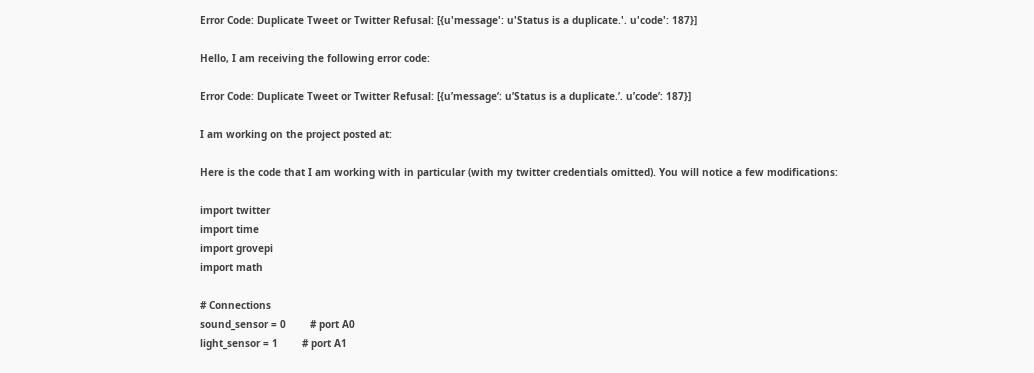Error Code: Duplicate Tweet or Twitter Refusal: [{u'message': u'Status is a duplicate.'. u'code': 187}]

Hello, I am receiving the following error code:

Error Code: Duplicate Tweet or Twitter Refusal: [{u’message’: u’Status is a duplicate.’. u’code’: 187}]

I am working on the project posted at:

Here is the code that I am working with in particular (with my twitter credentials omitted). You will notice a few modifications:

import twitter
import time
import grovepi
import math

# Connections
sound_sensor = 0        # port A0
light_sensor = 1        # port A1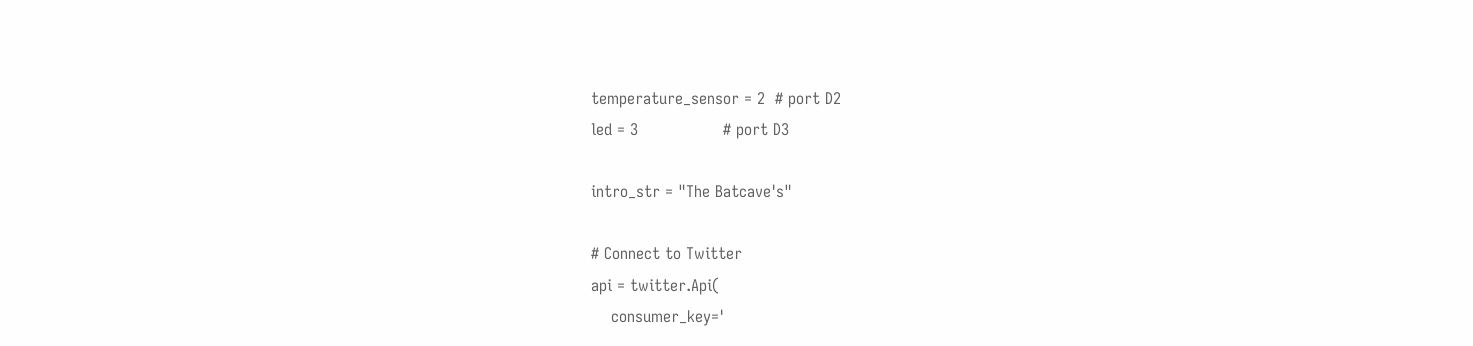temperature_sensor = 2  # port D2
led = 3                 # port D3

intro_str = "The Batcave's"

# Connect to Twitter
api = twitter.Api(
    consumer_key='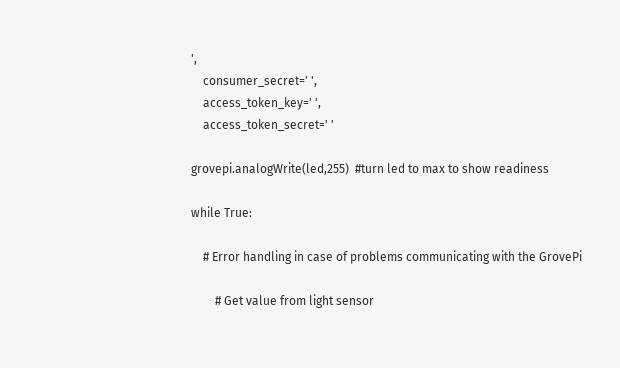',
    consumer_secret=' ',
    access_token_key=' ',
    access_token_secret=' '

grovepi.analogWrite(led,255)  #turn led to max to show readiness

while True:

    # Error handling in case of problems communicating with the GrovePi

        # Get value from light sensor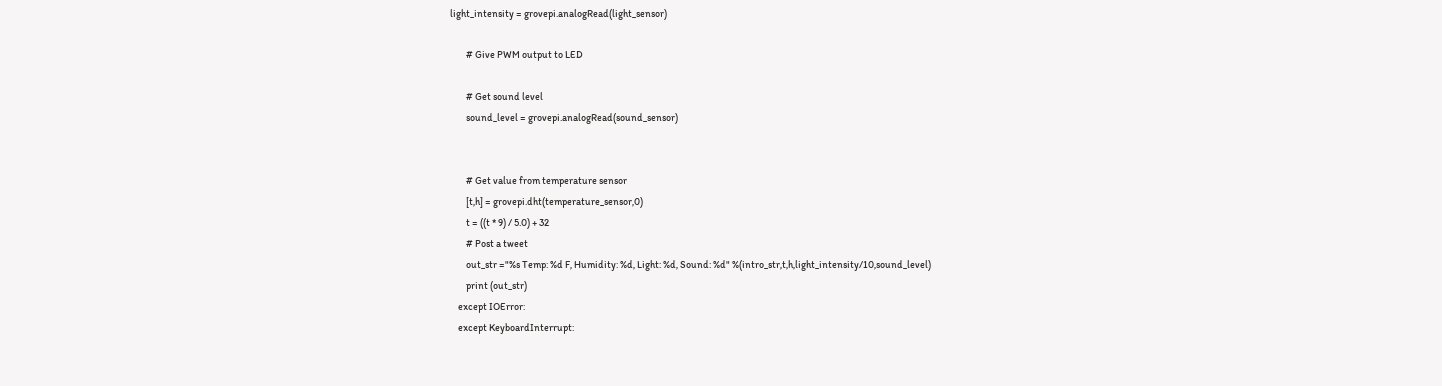light_intensity = grovepi.analogRead(light_sensor)

        # Give PWM output to LED

        # Get sound level
        sound_level = grovepi.analogRead(sound_sensor)


        # Get value from temperature sensor
        [t,h] = grovepi.dht(temperature_sensor,0)
        t = ((t * 9) / 5.0) + 32
        # Post a tweet
        out_str ="%s Temp: %d F, Humidity: %d, Light: %d, Sound: %d" %(intro_str,t,h,light_intensity/10,sound_level)
        print (out_str)
    except IOError:
    except KeyboardInterrupt: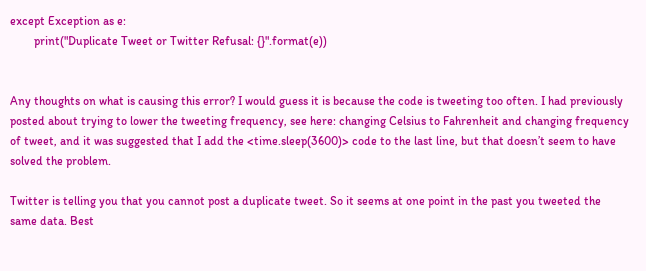except Exception as e:
        print("Duplicate Tweet or Twitter Refusal: {}".format(e))


Any thoughts on what is causing this error? I would guess it is because the code is tweeting too often. I had previously posted about trying to lower the tweeting frequency, see here: changing Celsius to Fahrenheit and changing frequency of tweet, and it was suggested that I add the <time.sleep(3600)> code to the last line, but that doesn’t seem to have solved the problem.

Twitter is telling you that you cannot post a duplicate tweet. So it seems at one point in the past you tweeted the same data. Best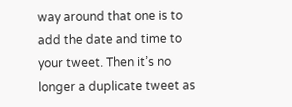way around that one is to add the date and time to your tweet. Then it’s no longer a duplicate tweet as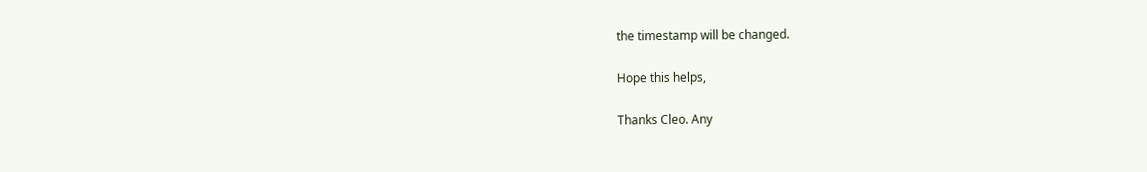the timestamp will be changed.

Hope this helps,

Thanks Cleo. Any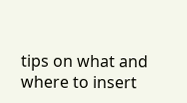tips on what and where to insert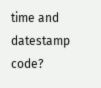time and datestamp code?